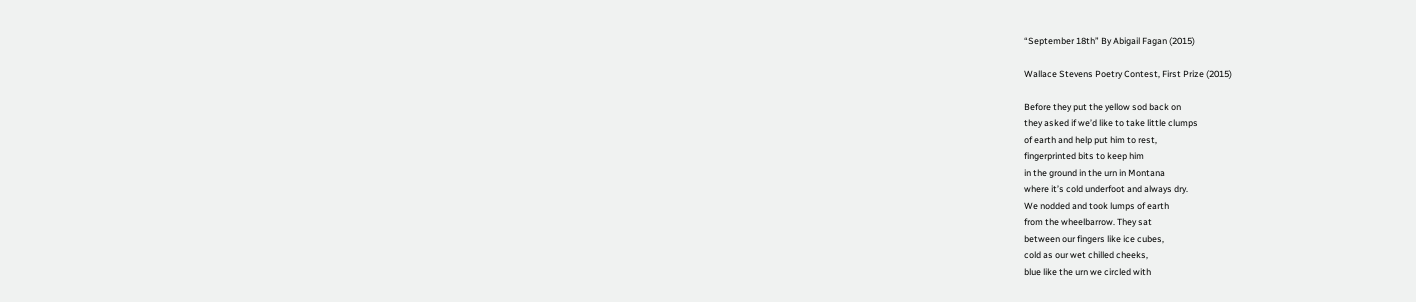“September 18th” By Abigail Fagan (2015)

Wallace Stevens Poetry Contest, First Prize (2015)

Before they put the yellow sod back on
they asked if we’d like to take little clumps
of earth and help put him to rest,
fingerprinted bits to keep him
in the ground in the urn in Montana
where it’s cold underfoot and always dry.
We nodded and took lumps of earth
from the wheelbarrow. They sat
between our fingers like ice cubes,
cold as our wet chilled cheeks,
blue like the urn we circled with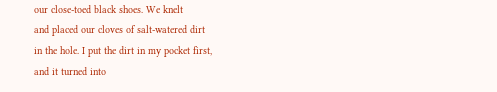our close-toed black shoes. We knelt
and placed our cloves of salt-watered dirt
in the hole. I put the dirt in my pocket first,
and it turned into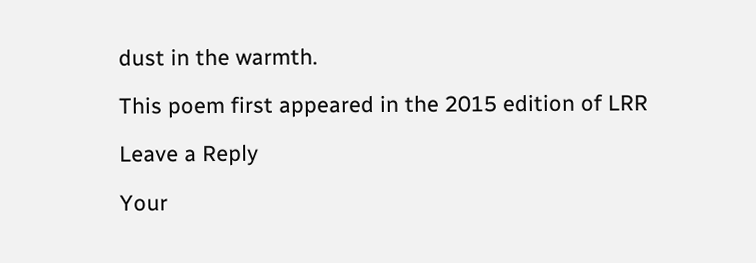dust in the warmth.

This poem first appeared in the 2015 edition of LRR

Leave a Reply

Your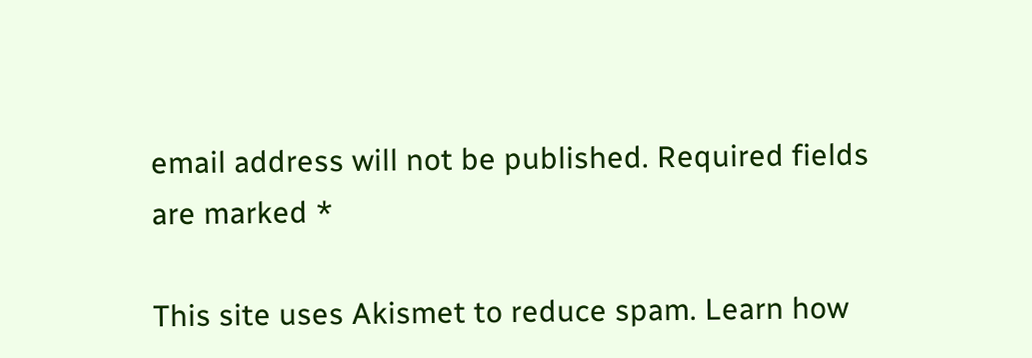email address will not be published. Required fields are marked *

This site uses Akismet to reduce spam. Learn how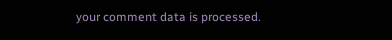your comment data is processed.